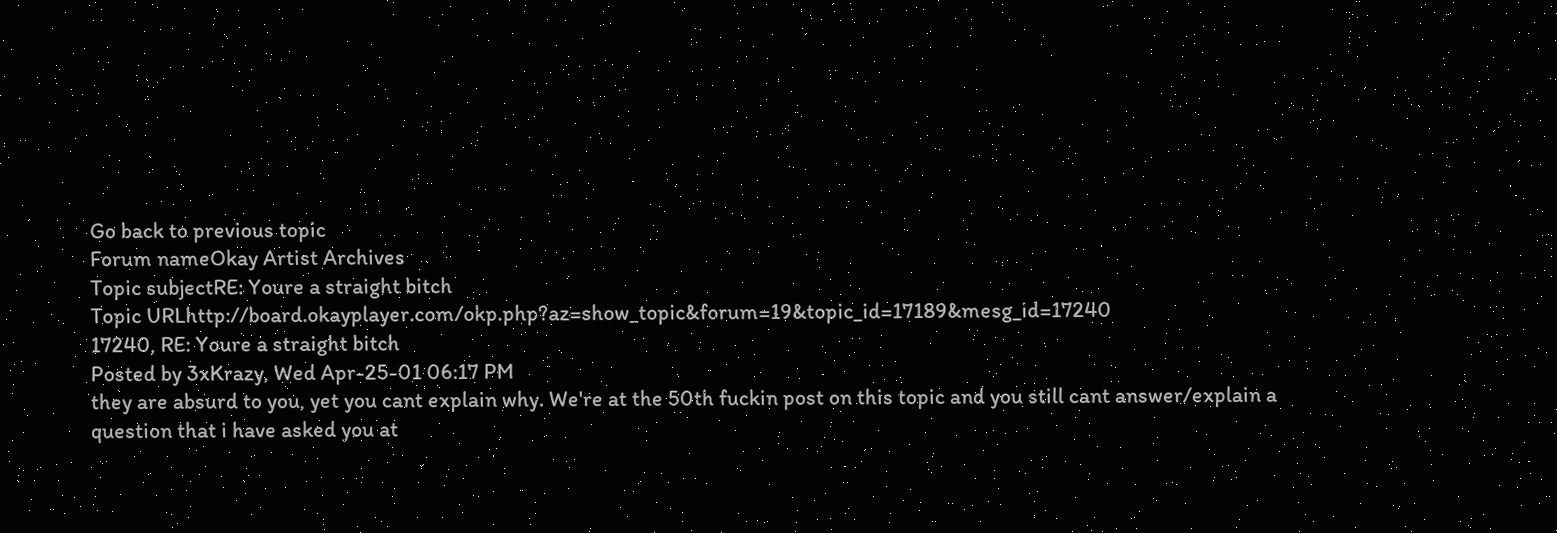Go back to previous topic
Forum nameOkay Artist Archives
Topic subjectRE: Youre a straight bitch
Topic URLhttp://board.okayplayer.com/okp.php?az=show_topic&forum=19&topic_id=17189&mesg_id=17240
17240, RE: Youre a straight bitch
Posted by 3xKrazy, Wed Apr-25-01 06:17 PM
they are absurd to you, yet you cant explain why. We're at the 50th fuckin post on this topic and you still cant answer/explain a question that i have asked you at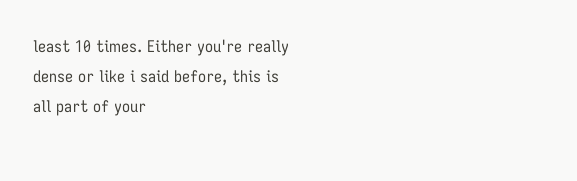least 10 times. Either you're really dense or like i said before, this is all part of your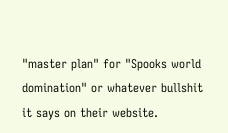"master plan" for "Spooks world domination" or whatever bullshit it says on their website.